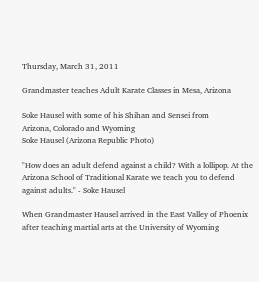Thursday, March 31, 2011

Grandmaster teaches Adult Karate Classes in Mesa, Arizona

Soke Hausel with some of his Shihan and Sensei from
Arizona, Colorado and Wyoming
Soke Hausel (Arizona Republic Photo)

"How does an adult defend against a child? With a lollipop. At the Arizona School of Traditional Karate we teach you to defend against adults." - Soke Hausel

When Grandmaster Hausel arrived in the East Valley of Phoenix after teaching martial arts at the University of Wyoming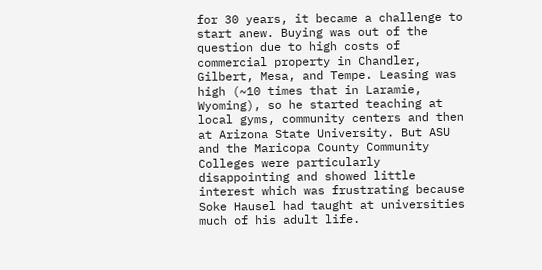for 30 years, it became a challenge to start anew. Buying was out of the question due to high costs of commercial property in Chandler, Gilbert, Mesa, and Tempe. Leasing was high (~10 times that in Laramie, Wyoming), so he started teaching at local gyms, community centers and then at Arizona State University. But ASU and the Maricopa County Community Colleges were particularly disappointing and showed little interest which was frustrating because Soke Hausel had taught at universities much of his adult life.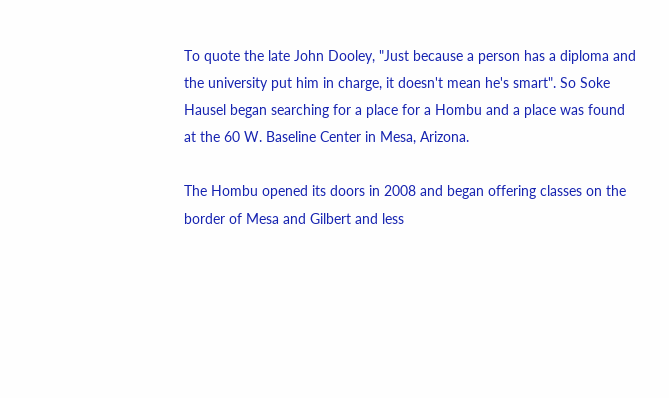To quote the late John Dooley, "Just because a person has a diploma and the university put him in charge, it doesn't mean he's smart". So Soke Hausel began searching for a place for a Hombu and a place was found at the 60 W. Baseline Center in Mesa, Arizona.

The Hombu opened its doors in 2008 and began offering classes on the border of Mesa and Gilbert and less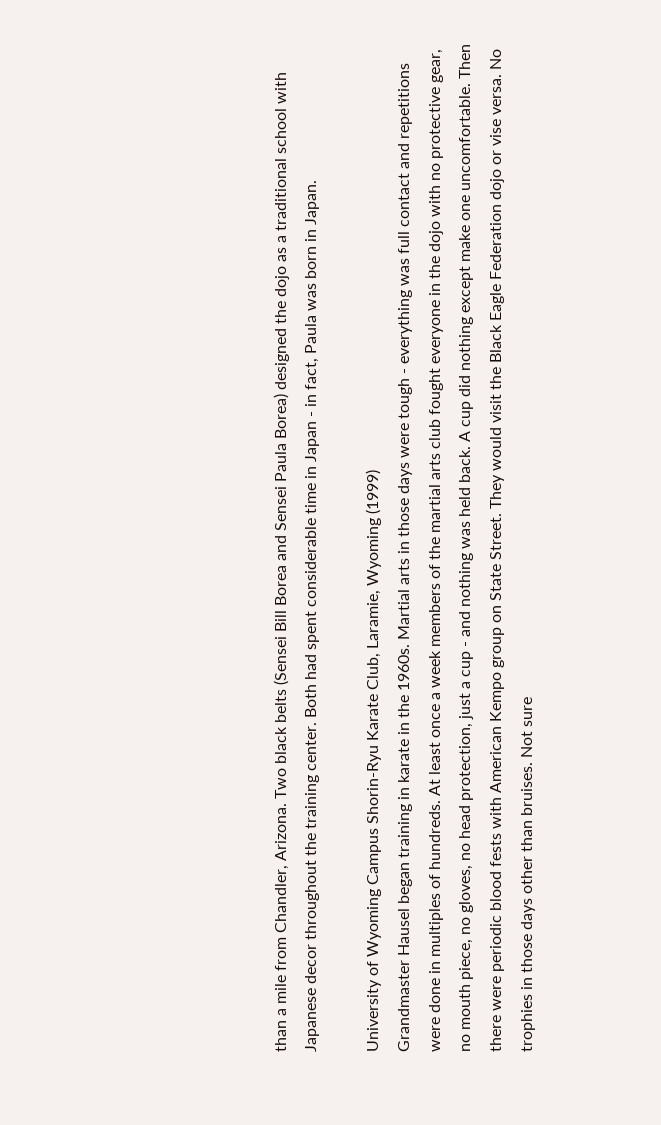than a mile from Chandler, Arizona. Two black belts (Sensei Bill Borea and Sensei Paula Borea) designed the dojo as a traditional school with Japanese decor throughout the training center. Both had spent considerable time in Japan - in fact, Paula was born in Japan.

University of Wyoming Campus Shorin-Ryu Karate Club, Laramie, Wyoming (1999)
Grandmaster Hausel began training in karate in the 1960s. Martial arts in those days were tough - everything was full contact and repetitions were done in multiples of hundreds. At least once a week members of the martial arts club fought everyone in the dojo with no protective gear, no mouth piece, no gloves, no head protection, just a cup - and nothing was held back. A cup did nothing except make one uncomfortable. Then there were periodic blood fests with American Kempo group on State Street. They would visit the Black Eagle Federation dojo or vise versa. No trophies in those days other than bruises. Not sure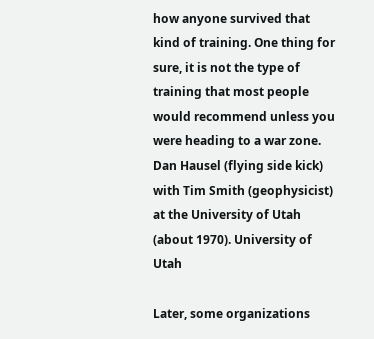how anyone survived that kind of training. One thing for sure, it is not the type of training that most people would recommend unless you were heading to a war zone.
Dan Hausel (flying side kick) with Tim Smith (geophysicist)
at the University of Utah (about 1970). University of Utah

Later, some organizations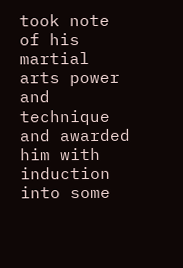took note of his martial arts power and technique and awarded him with induction into some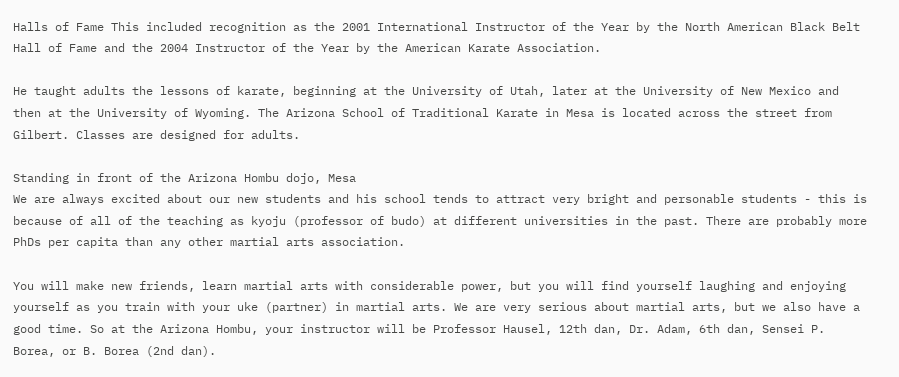Halls of Fame This included recognition as the 2001 International Instructor of the Year by the North American Black Belt Hall of Fame and the 2004 Instructor of the Year by the American Karate Association.

He taught adults the lessons of karate, beginning at the University of Utah, later at the University of New Mexico and then at the University of Wyoming. The Arizona School of Traditional Karate in Mesa is located across the street from Gilbert. Classes are designed for adults.

Standing in front of the Arizona Hombu dojo, Mesa
We are always excited about our new students and his school tends to attract very bright and personable students - this is because of all of the teaching as kyoju (professor of budo) at different universities in the past. There are probably more PhDs per capita than any other martial arts association.

You will make new friends, learn martial arts with considerable power, but you will find yourself laughing and enjoying yourself as you train with your uke (partner) in martial arts. We are very serious about martial arts, but we also have a good time. So at the Arizona Hombu, your instructor will be Professor Hausel, 12th dan, Dr. Adam, 6th dan, Sensei P. Borea, or B. Borea (2nd dan).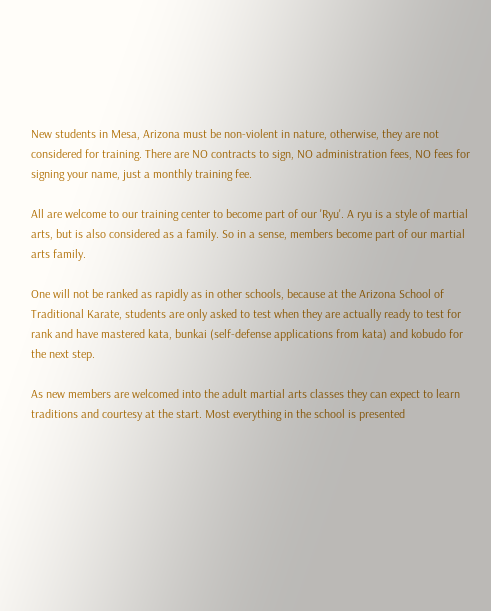New students in Mesa, Arizona must be non-violent in nature, otherwise, they are not considered for training. There are NO contracts to sign, NO administration fees, NO fees for signing your name, just a monthly training fee.

All are welcome to our training center to become part of our 'Ryu'. A ryu is a style of martial arts, but is also considered as a family. So in a sense, members become part of our martial arts family.

One will not be ranked as rapidly as in other schools, because at the Arizona School of Traditional Karate, students are only asked to test when they are actually ready to test for rank and have mastered kata, bunkai (self-defense applications from kata) and kobudo for the next step.

As new members are welcomed into the adult martial arts classes they can expect to learn traditions and courtesy at the start. Most everything in the school is presented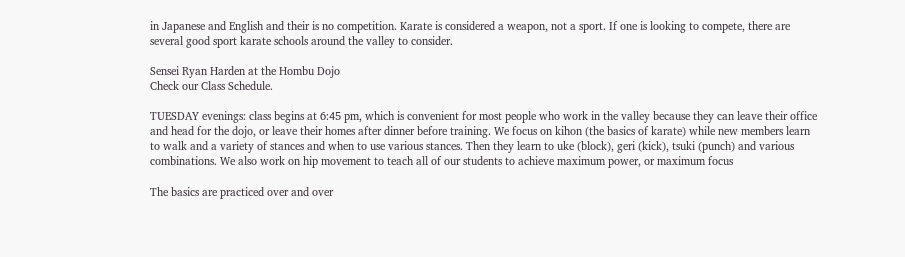in Japanese and English and their is no competition. Karate is considered a weapon, not a sport. If one is looking to compete, there are several good sport karate schools around the valley to consider.

Sensei Ryan Harden at the Hombu Dojo
Check our Class Schedule.

TUESDAY evenings: class begins at 6:45 pm, which is convenient for most people who work in the valley because they can leave their office and head for the dojo, or leave their homes after dinner before training. We focus on kihon (the basics of karate) while new members learn to walk and a variety of stances and when to use various stances. Then they learn to uke (block), geri (kick), tsuki (punch) and various combinations. We also work on hip movement to teach all of our students to achieve maximum power, or maximum focus

The basics are practiced over and over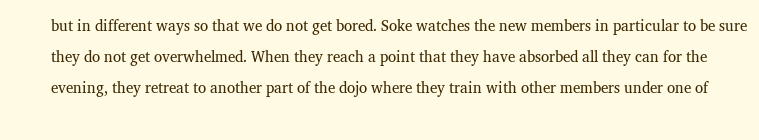but in different ways so that we do not get bored. Soke watches the new members in particular to be sure they do not get overwhelmed. When they reach a point that they have absorbed all they can for the evening, they retreat to another part of the dojo where they train with other members under one of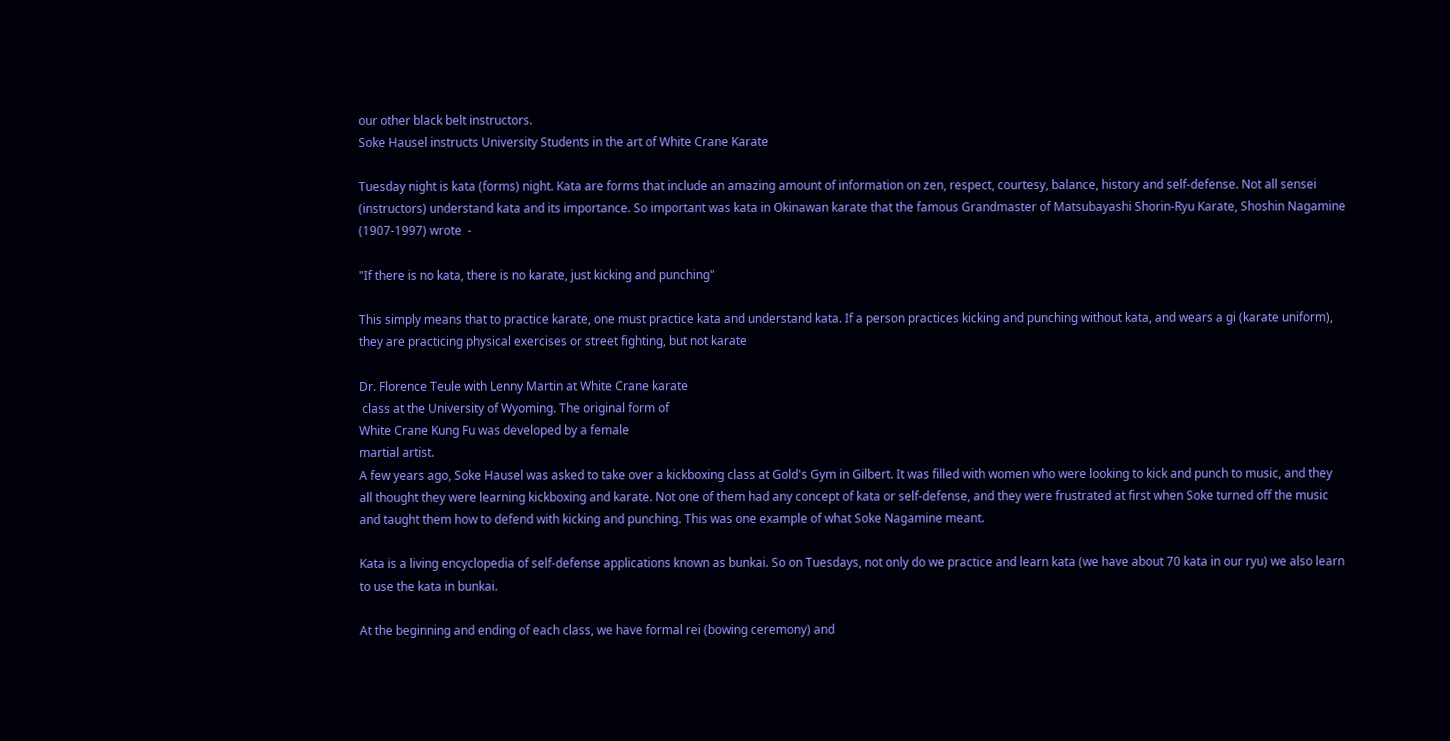our other black belt instructors.
Soke Hausel instructs University Students in the art of White Crane Karate

Tuesday night is kata (forms) night. Kata are forms that include an amazing amount of information on zen, respect, courtesy, balance, history and self-defense. Not all sensei (instructors) understand kata and its importance. So important was kata in Okinawan karate that the famous Grandmaster of Matsubayashi Shorin-Ryu Karate, Shoshin Nagamine (1907-1997) wrote  -

"If there is no kata, there is no karate, just kicking and punching"

This simply means that to practice karate, one must practice kata and understand kata. If a person practices kicking and punching without kata, and wears a gi (karate uniform), they are practicing physical exercises or street fighting, but not karate

Dr. Florence Teule with Lenny Martin at White Crane karate
 class at the University of Wyoming. The original form of
White Crane Kung Fu was developed by a female
martial artist.
A few years ago, Soke Hausel was asked to take over a kickboxing class at Gold's Gym in Gilbert. It was filled with women who were looking to kick and punch to music, and they all thought they were learning kickboxing and karate. Not one of them had any concept of kata or self-defense, and they were frustrated at first when Soke turned off the music and taught them how to defend with kicking and punching. This was one example of what Soke Nagamine meant.

Kata is a living encyclopedia of self-defense applications known as bunkai. So on Tuesdays, not only do we practice and learn kata (we have about 70 kata in our ryu) we also learn to use the kata in bunkai.

At the beginning and ending of each class, we have formal rei (bowing ceremony) and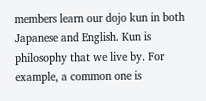members learn our dojo kun in both Japanese and English. Kun is philosophy that we live by. For example, a common one is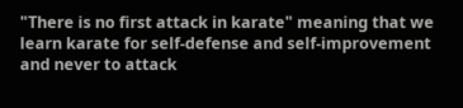"There is no first attack in karate" meaning that we learn karate for self-defense and self-improvement and never to attack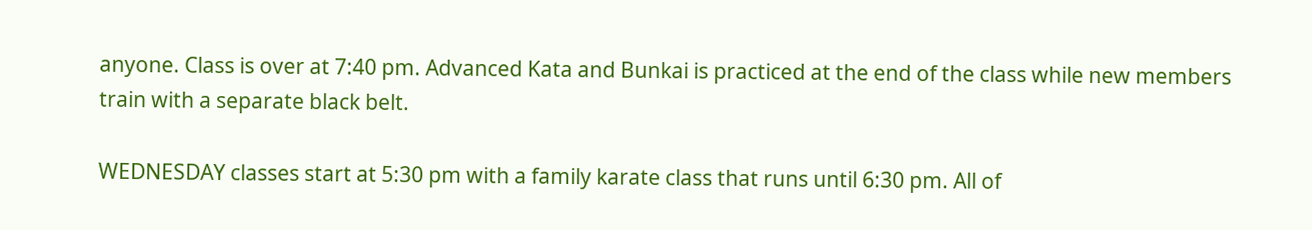anyone. Class is over at 7:40 pm. Advanced Kata and Bunkai is practiced at the end of the class while new members train with a separate black belt.

WEDNESDAY classes start at 5:30 pm with a family karate class that runs until 6:30 pm. All of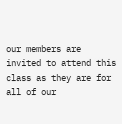our members are invited to attend this class as they are for all of our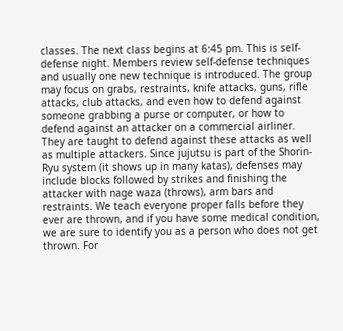classes. The next class begins at 6:45 pm. This is self-defense night. Members review self-defense techniques and usually one new technique is introduced. The group may focus on grabs, restraints, knife attacks, guns, rifle attacks, club attacks, and even how to defend against someone grabbing a purse or computer, or how to defend against an attacker on a commercial airliner. They are taught to defend against these attacks as well as multiple attackers. Since jujutsu is part of the Shorin-Ryu system (it shows up in many katas), defenses may include blocks followed by strikes and finishing the attacker with nage waza (throws), arm bars and restraints. We teach everyone proper falls before they ever are thrown, and if you have some medical condition, we are sure to identify you as a person who does not get thrown. For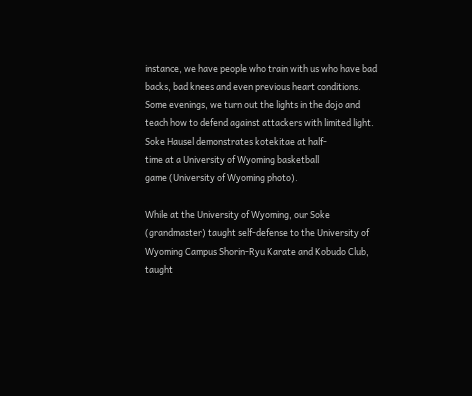instance, we have people who train with us who have bad backs, bad knees and even previous heart conditions. Some evenings, we turn out the lights in the dojo and teach how to defend against attackers with limited light.
Soke Hausel demonstrates kotekitae at half-
time at a University of Wyoming basketball
game (University of Wyoming photo).

While at the University of Wyoming, our Soke (grandmaster) taught self-defense to the University of Wyoming Campus Shorin-Ryu Karate and Kobudo Club, taught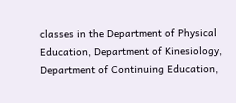classes in the Department of Physical Education, Department of Kinesiology, Department of Continuing Education,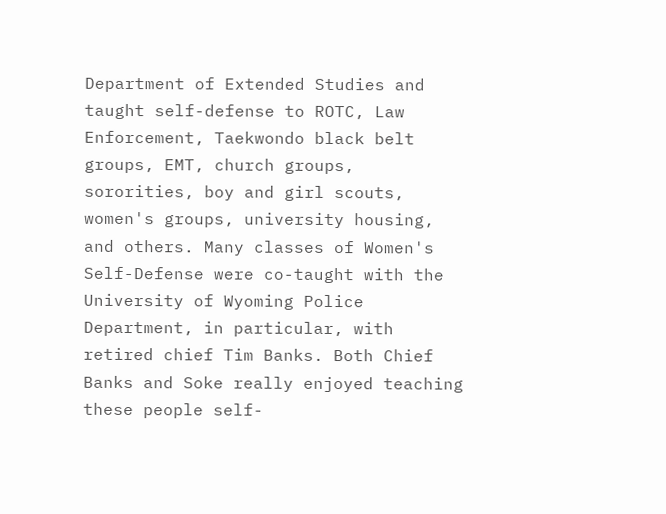Department of Extended Studies and taught self-defense to ROTC, Law Enforcement, Taekwondo black belt groups, EMT, church groups, sororities, boy and girl scouts, women's groups, university housing, and others. Many classes of Women's Self-Defense were co-taught with the University of Wyoming Police Department, in particular, with retired chief Tim Banks. Both Chief Banks and Soke really enjoyed teaching these people self-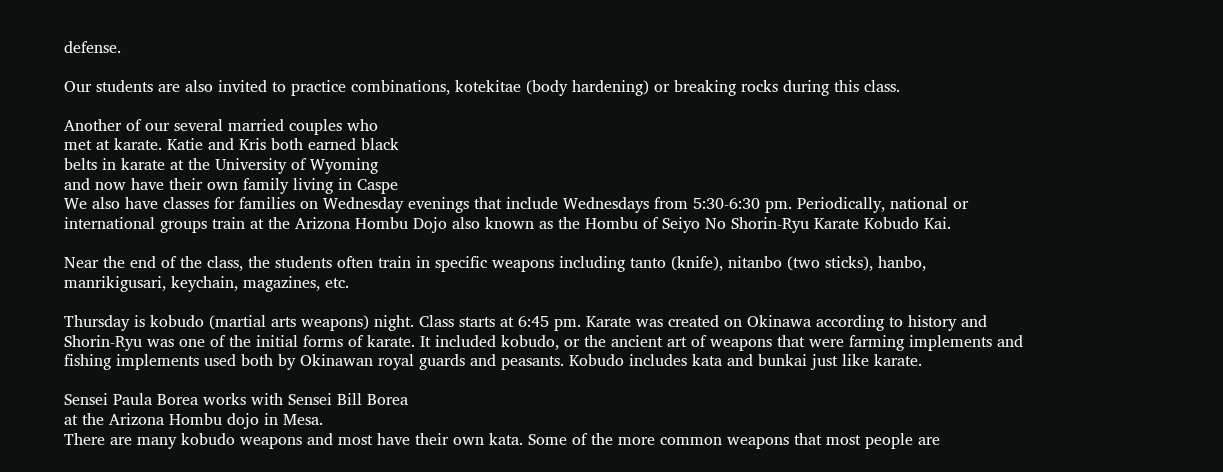defense.

Our students are also invited to practice combinations, kotekitae (body hardening) or breaking rocks during this class.

Another of our several married couples who
met at karate. Katie and Kris both earned black
belts in karate at the University of Wyoming
and now have their own family living in Caspe
We also have classes for families on Wednesday evenings that include Wednesdays from 5:30-6:30 pm. Periodically, national or international groups train at the Arizona Hombu Dojo also known as the Hombu of Seiyo No Shorin-Ryu Karate Kobudo Kai.

Near the end of the class, the students often train in specific weapons including tanto (knife), nitanbo (two sticks), hanbo, manrikigusari, keychain, magazines, etc.

Thursday is kobudo (martial arts weapons) night. Class starts at 6:45 pm. Karate was created on Okinawa according to history and Shorin-Ryu was one of the initial forms of karate. It included kobudo, or the ancient art of weapons that were farming implements and fishing implements used both by Okinawan royal guards and peasants. Kobudo includes kata and bunkai just like karate.

Sensei Paula Borea works with Sensei Bill Borea
at the Arizona Hombu dojo in Mesa.
There are many kobudo weapons and most have their own kata. Some of the more common weapons that most people are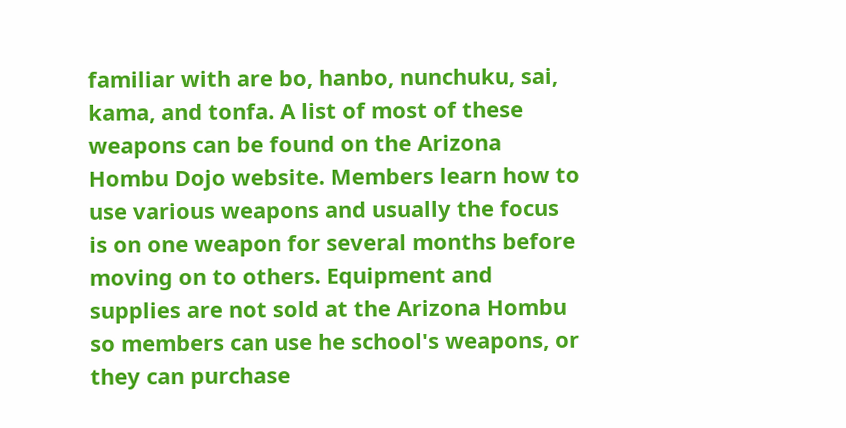familiar with are bo, hanbo, nunchuku, sai, kama, and tonfa. A list of most of these weapons can be found on the Arizona Hombu Dojo website. Members learn how to use various weapons and usually the focus is on one weapon for several months before moving on to others. Equipment and supplies are not sold at the Arizona Hombu so members can use he school's weapons, or they can purchase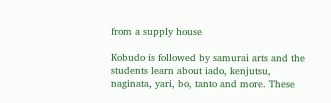from a supply house

Kobudo is followed by samurai arts and the students learn about iado, kenjutsu, naginata, yari, bo, tanto and more. These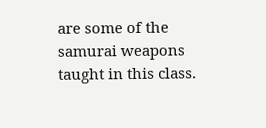are some of the samurai weapons taught in this class.